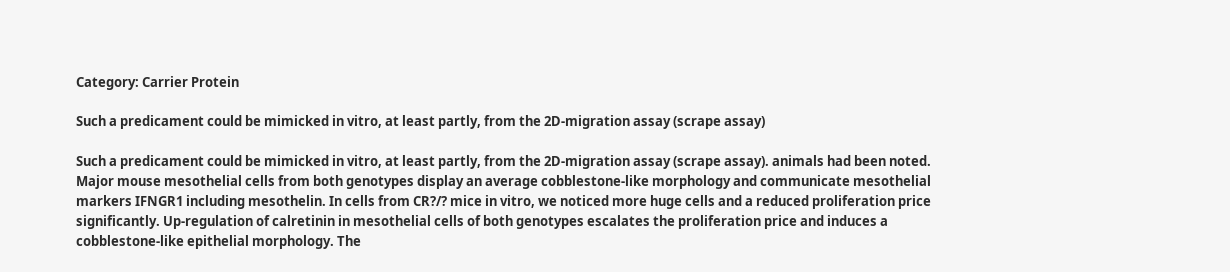Category: Carrier Protein

Such a predicament could be mimicked in vitro, at least partly, from the 2D-migration assay (scrape assay)

Such a predicament could be mimicked in vitro, at least partly, from the 2D-migration assay (scrape assay). animals had been noted. Major mouse mesothelial cells from both genotypes display an average cobblestone-like morphology and communicate mesothelial markers IFNGR1 including mesothelin. In cells from CR?/? mice in vitro, we noticed more huge cells and a reduced proliferation price significantly. Up-regulation of calretinin in mesothelial cells of both genotypes escalates the proliferation price and induces a cobblestone-like epithelial morphology. The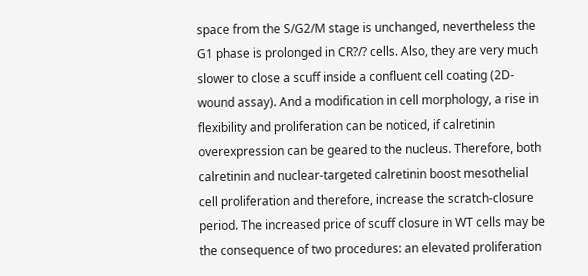space from the S/G2/M stage is unchanged, nevertheless the G1 phase is prolonged in CR?/? cells. Also, they are very much slower to close a scuff inside a confluent cell coating (2D-wound assay). And a modification in cell morphology, a rise in flexibility and proliferation can be noticed, if calretinin overexpression can be geared to the nucleus. Therefore, both calretinin and nuclear-targeted calretinin boost mesothelial cell proliferation and therefore, increase the scratch-closure period. The increased price of scuff closure in WT cells may be the consequence of two procedures: an elevated proliferation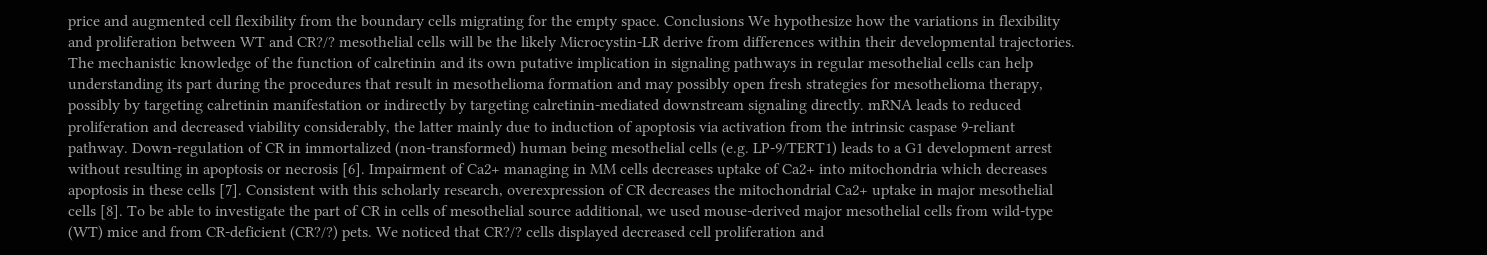price and augmented cell flexibility from the boundary cells migrating for the empty space. Conclusions We hypothesize how the variations in flexibility and proliferation between WT and CR?/? mesothelial cells will be the likely Microcystin-LR derive from differences within their developmental trajectories. The mechanistic knowledge of the function of calretinin and its own putative implication in signaling pathways in regular mesothelial cells can help understanding its part during the procedures that result in mesothelioma formation and may possibly open fresh strategies for mesothelioma therapy, possibly by targeting calretinin manifestation or indirectly by targeting calretinin-mediated downstream signaling directly. mRNA leads to reduced proliferation and decreased viability considerably, the latter mainly due to induction of apoptosis via activation from the intrinsic caspase 9-reliant pathway. Down-regulation of CR in immortalized (non-transformed) human being mesothelial cells (e.g. LP-9/TERT1) leads to a G1 development arrest without resulting in apoptosis or necrosis [6]. Impairment of Ca2+ managing in MM cells decreases uptake of Ca2+ into mitochondria which decreases apoptosis in these cells [7]. Consistent with this scholarly research, overexpression of CR decreases the mitochondrial Ca2+ uptake in major mesothelial cells [8]. To be able to investigate the part of CR in cells of mesothelial source additional, we used mouse-derived major mesothelial cells from wild-type (WT) mice and from CR-deficient (CR?/?) pets. We noticed that CR?/? cells displayed decreased cell proliferation and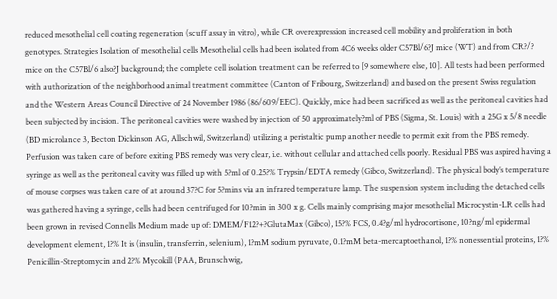reduced mesothelial cell coating regeneration (scuff assay in vitro), while CR overexpression increased cell mobility and proliferation in both genotypes. Strategies Isolation of mesothelial cells Mesothelial cells had been isolated from 4C6 weeks older C57Bl/6?J mice (WT) and from CR?/? mice on the C57Bl/6 also?J background; the complete cell isolation treatment can be referred to [9 somewhere else, 10]. All tests had been performed with authorization of the neighborhood animal treatment committee (Canton of Fribourg, Switzerland) and based on the present Swiss regulation and the Western Areas Council Directive of 24 November 1986 (86/609/EEC). Quickly, mice had been sacrificed as well as the peritoneal cavities had been subjected by incision. The peritoneal cavities were washed by injection of 50 approximately?ml of PBS (Sigma, St. Louis) with a 25G x 5/8 needle (BD microlance 3, Becton Dickinson AG, Allschwil, Switzerland) utilizing a peristaltic pump another needle to permit exit from the PBS remedy. Perfusion was taken care of before exiting PBS remedy was very clear, i.e. without cellular and attached cells poorly. Residual PBS was aspired having a syringe as well as the peritoneal cavity was filled up with 5?ml of 0.25?% Trypsin/EDTA remedy (Gibco, Switzerland). The physical body’s temperature of mouse corpses was taken care of at around 37?C for 5?mins via an infrared temperature lamp. The suspension system including the detached cells was gathered having a syringe, cells had been centrifuged for 10?min in 300 x g. Cells mainly comprising major mesothelial Microcystin-LR cells had been grown in revised Connells Medium made up of: DMEM/F12?+?GlutaMax (Gibco), 15?% FCS, 0.4?g/ml hydrocortisone, 10?ng/ml epidermal development element, 1?% It is (insulin, transferrin, selenium), 1?mM sodium pyruvate, 0.1?mM beta-mercaptoethanol, 1?% nonessential proteins, 1?% Penicillin-Streptomycin and 2?% Mycokill (PAA, Brunschwig,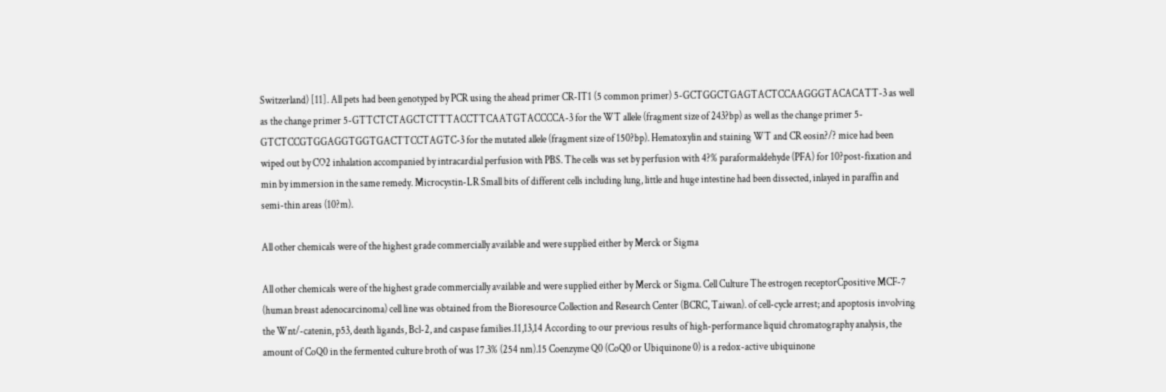Switzerland) [11]. All pets had been genotyped by PCR using the ahead primer CR-IT1 (5 common primer) 5-GCTGGCTGAGTACTCCAAGGGTACACATT-3 as well as the change primer 5-GTTCTCTAGCTCTTTACCTTCAATGTACCCCA-3 for the WT allele (fragment size of 243?bp) as well as the change primer 5-GTCTCCGTGGAGGTGGTGACTTCCTAGTC-3 for the mutated allele (fragment size of 150?bp). Hematoxylin and staining WT and CR eosin?/? mice had been wiped out by CO2 inhalation accompanied by intracardial perfusion with PBS. The cells was set by perfusion with 4?% paraformaldehyde (PFA) for 10?post-fixation and min by immersion in the same remedy. Microcystin-LR Small bits of different cells including lung, little and huge intestine had been dissected, inlayed in paraffin and semi-thin areas (10?m).

All other chemicals were of the highest grade commercially available and were supplied either by Merck or Sigma

All other chemicals were of the highest grade commercially available and were supplied either by Merck or Sigma. Cell Culture The estrogen receptorCpositive MCF-7 (human breast adenocarcinoma) cell line was obtained from the Bioresource Collection and Research Center (BCRC, Taiwan). of cell-cycle arrest; and apoptosis involving the Wnt/-catenin, p53, death ligands, Bcl-2, and caspase families.11,13,14 According to our previous results of high-performance liquid chromatography analysis, the amount of CoQ0 in the fermented culture broth of was 17.3% (254 nm).15 Coenzyme Q0 (CoQ0 or Ubiquinone 0) is a redox-active ubiquinone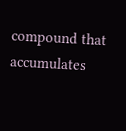compound that accumulates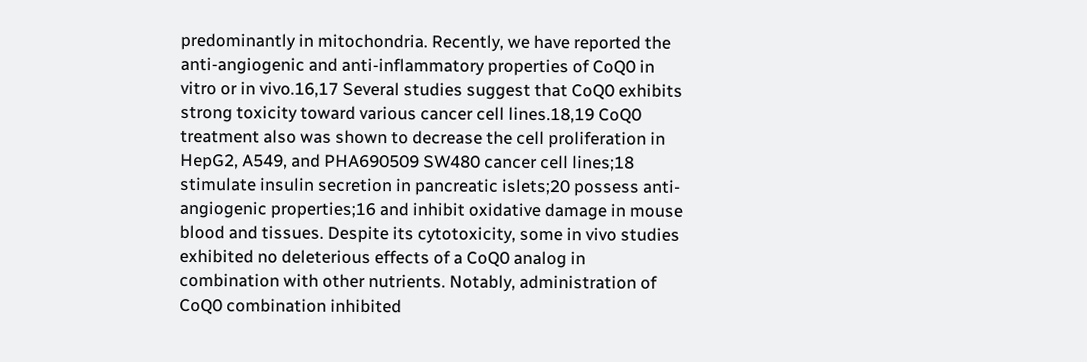predominantly in mitochondria. Recently, we have reported the anti-angiogenic and anti-inflammatory properties of CoQ0 in vitro or in vivo.16,17 Several studies suggest that CoQ0 exhibits strong toxicity toward various cancer cell lines.18,19 CoQ0 treatment also was shown to decrease the cell proliferation in HepG2, A549, and PHA690509 SW480 cancer cell lines;18 stimulate insulin secretion in pancreatic islets;20 possess anti-angiogenic properties;16 and inhibit oxidative damage in mouse blood and tissues. Despite its cytotoxicity, some in vivo studies exhibited no deleterious effects of a CoQ0 analog in combination with other nutrients. Notably, administration of CoQ0 combination inhibited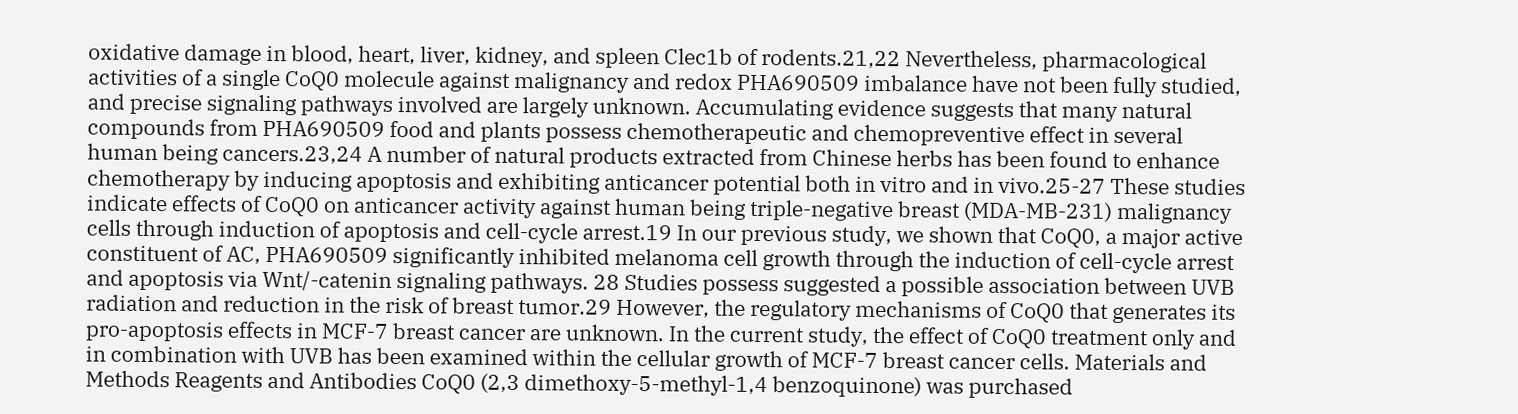oxidative damage in blood, heart, liver, kidney, and spleen Clec1b of rodents.21,22 Nevertheless, pharmacological activities of a single CoQ0 molecule against malignancy and redox PHA690509 imbalance have not been fully studied, and precise signaling pathways involved are largely unknown. Accumulating evidence suggests that many natural compounds from PHA690509 food and plants possess chemotherapeutic and chemopreventive effect in several human being cancers.23,24 A number of natural products extracted from Chinese herbs has been found to enhance chemotherapy by inducing apoptosis and exhibiting anticancer potential both in vitro and in vivo.25-27 These studies indicate effects of CoQ0 on anticancer activity against human being triple-negative breast (MDA-MB-231) malignancy cells through induction of apoptosis and cell-cycle arrest.19 In our previous study, we shown that CoQ0, a major active constituent of AC, PHA690509 significantly inhibited melanoma cell growth through the induction of cell-cycle arrest and apoptosis via Wnt/-catenin signaling pathways. 28 Studies possess suggested a possible association between UVB radiation and reduction in the risk of breast tumor.29 However, the regulatory mechanisms of CoQ0 that generates its pro-apoptosis effects in MCF-7 breast cancer are unknown. In the current study, the effect of CoQ0 treatment only and in combination with UVB has been examined within the cellular growth of MCF-7 breast cancer cells. Materials and Methods Reagents and Antibodies CoQ0 (2,3 dimethoxy-5-methyl-1,4 benzoquinone) was purchased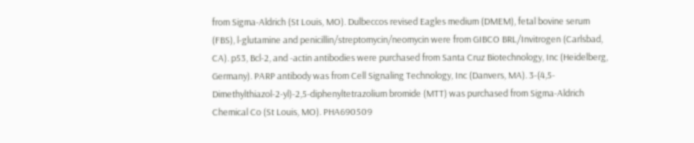from Sigma-Aldrich (St Louis, MO). Dulbeccos revised Eagles medium (DMEM), fetal bovine serum (FBS), l-glutamine and penicillin/streptomycin/neomycin were from GIBCO BRL/Invitrogen (Carlsbad, CA). p53, Bcl-2, and -actin antibodies were purchased from Santa Cruz Biotechnology, Inc (Heidelberg, Germany). PARP antibody was from Cell Signaling Technology, Inc (Danvers, MA). 3-(4,5-Dimethylthiazol-2-yl)-2,5-diphenyltetrazolium bromide (MTT) was purchased from Sigma-Aldrich Chemical Co (St Louis, MO). PHA690509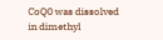CoQ0 was dissolved in dimethyl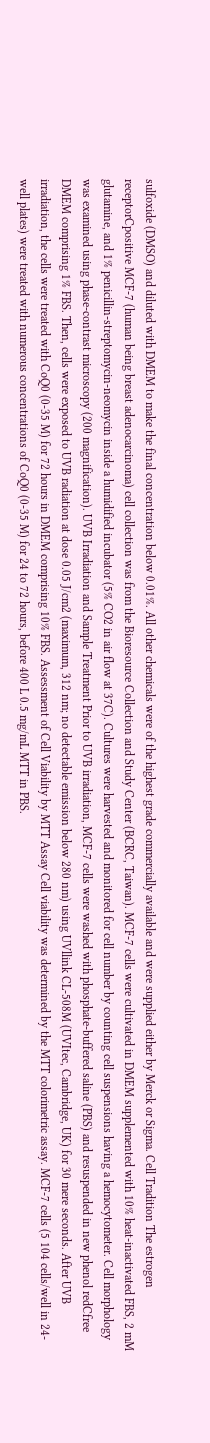sulfoxide (DMSO) and diluted with DMEM to make the final concentration below 0.01%. All other chemicals were of the highest grade commercially available and were supplied either by Merck or Sigma. Cell Tradition The estrogen receptorCpositive MCF-7 (human being breast adenocarcinoma) cell collection was from the Bioresource Collection and Study Center (BCRC, Taiwan). MCF-7 cells were cultivated in DMEM supplemented with 10% heat-inactivated FBS, 2 mM glutamine, and 1% penicillin-streptomycin-neomycin inside a humidified incubator (5% CO2 in air flow at 37C). Cultures were harvested and monitored for cell number by counting cell suspensions having a hemocytometer. Cell morphology was examined using phase-contrast microscopy (200 magnification). UVB Irradiation and Sample Treatment Prior to UVB irradiation, MCF-7 cells were washed with phosphate-buffered saline (PBS) and resuspended in new phenol redCfree DMEM comprising 1% FBS. Then, cells were exposed to UVB radiation at dose 0.05 J/cm2 (maximum, 312 nm; no detectable emission below 280 nm) using UVllink CL-508M (UVItec, Cambridge, UK) for 30 mere seconds. After UVB irradiation, the cells were treated with CoQ0 (0-35 M) for 72 hours in DMEM comprising 10% FBS. Assessment of Cell Viability by MTT Assay Cell viability was determined by the MTT colorimetric assay. MCF-7 cells (5 104 cells/well in 24-well plates) were treated with numerous concentrations of CoQ0 (0-35 M) for 24 to 72 hours, before 400 L 0.5 mg/mL MTT in PBS.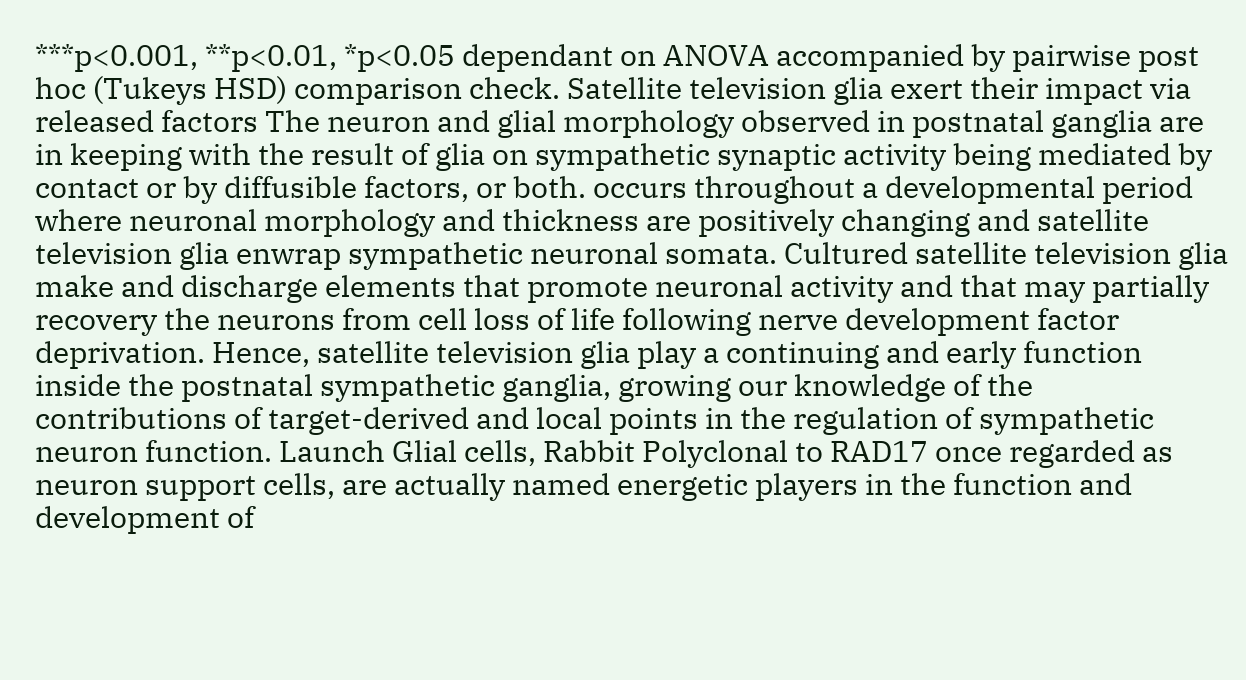***p<0.001, **p<0.01, *p<0.05 dependant on ANOVA accompanied by pairwise post hoc (Tukeys HSD) comparison check. Satellite television glia exert their impact via released factors The neuron and glial morphology observed in postnatal ganglia are in keeping with the result of glia on sympathetic synaptic activity being mediated by contact or by diffusible factors, or both. occurs throughout a developmental period where neuronal morphology and thickness are positively changing and satellite television glia enwrap sympathetic neuronal somata. Cultured satellite television glia make and discharge elements that promote neuronal activity and that may partially recovery the neurons from cell loss of life following nerve development factor deprivation. Hence, satellite television glia play a continuing and early function inside the postnatal sympathetic ganglia, growing our knowledge of the contributions of target-derived and local points in the regulation of sympathetic neuron function. Launch Glial cells, Rabbit Polyclonal to RAD17 once regarded as neuron support cells, are actually named energetic players in the function and development of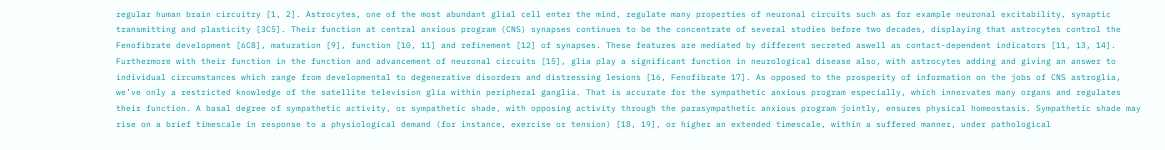regular human brain circuitry [1, 2]. Astrocytes, one of the most abundant glial cell enter the mind, regulate many properties of neuronal circuits such as for example neuronal excitability, synaptic transmitting and plasticity [3C5]. Their function at central anxious program (CNS) synapses continues to be the concentrate of several studies before two decades, displaying that astrocytes control the Fenofibrate development [6C8], maturation [9], function [10, 11] and refinement [12] of synapses. These features are mediated by different secreted aswell as contact-dependent indicators [11, 13, 14]. Furthermore with their function in the function and advancement of neuronal circuits [15], glia play a significant function in neurological disease also, with astrocytes adding and giving an answer to individual circumstances which range from developmental to degenerative disorders and distressing lesions [16, Fenofibrate 17]. As opposed to the prosperity of information on the jobs of CNS astroglia, we’ve only a restricted knowledge of the satellite television glia within peripheral ganglia. That is accurate for the sympathetic anxious program especially, which innervates many organs and regulates their function. A basal degree of sympathetic activity, or sympathetic shade, with opposing activity through the parasympathetic anxious program jointly, ensures physical homeostasis. Sympathetic shade may rise on a brief timescale in response to a physiological demand (for instance, exercise or tension) [18, 19], or higher an extended timescale, within a suffered manner, under pathological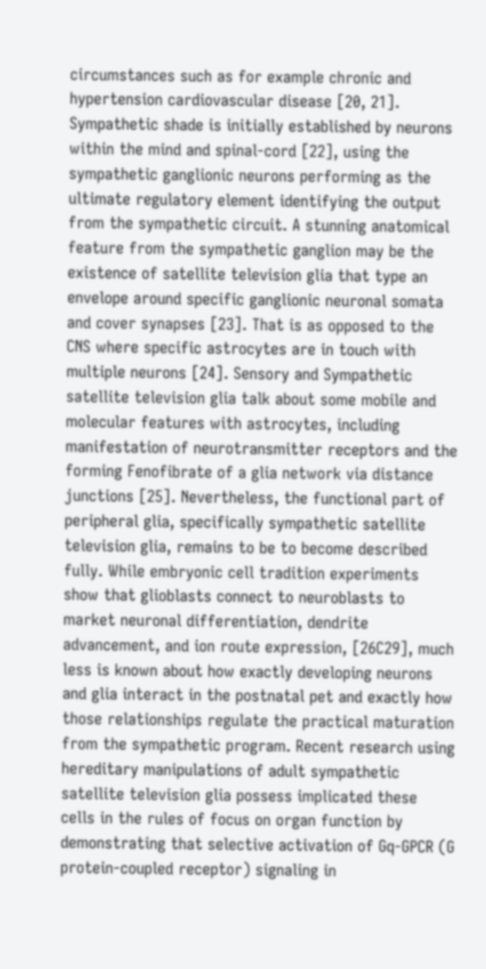circumstances such as for example chronic and hypertension cardiovascular disease [20, 21]. Sympathetic shade is initially established by neurons within the mind and spinal-cord [22], using the sympathetic ganglionic neurons performing as the ultimate regulatory element identifying the output from the sympathetic circuit. A stunning anatomical feature from the sympathetic ganglion may be the existence of satellite television glia that type an envelope around specific ganglionic neuronal somata and cover synapses [23]. That is as opposed to the CNS where specific astrocytes are in touch with multiple neurons [24]. Sensory and Sympathetic satellite television glia talk about some mobile and molecular features with astrocytes, including manifestation of neurotransmitter receptors and the forming Fenofibrate of a glia network via distance junctions [25]. Nevertheless, the functional part of peripheral glia, specifically sympathetic satellite television glia, remains to be to become described fully. While embryonic cell tradition experiments show that glioblasts connect to neuroblasts to market neuronal differentiation, dendrite advancement, and ion route expression, [26C29], much less is known about how exactly developing neurons and glia interact in the postnatal pet and exactly how those relationships regulate the practical maturation from the sympathetic program. Recent research using hereditary manipulations of adult sympathetic satellite television glia possess implicated these cells in the rules of focus on organ function by demonstrating that selective activation of Gq-GPCR (G protein-coupled receptor) signaling in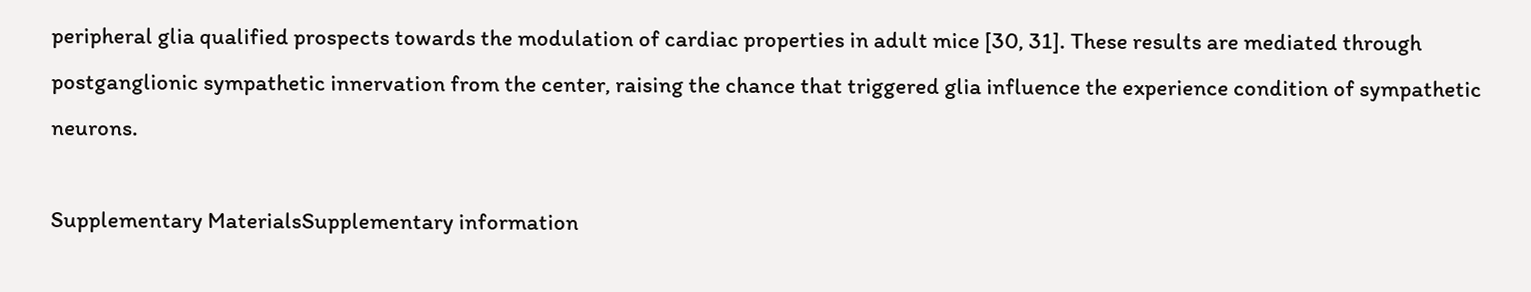peripheral glia qualified prospects towards the modulation of cardiac properties in adult mice [30, 31]. These results are mediated through postganglionic sympathetic innervation from the center, raising the chance that triggered glia influence the experience condition of sympathetic neurons.

Supplementary MaterialsSupplementary information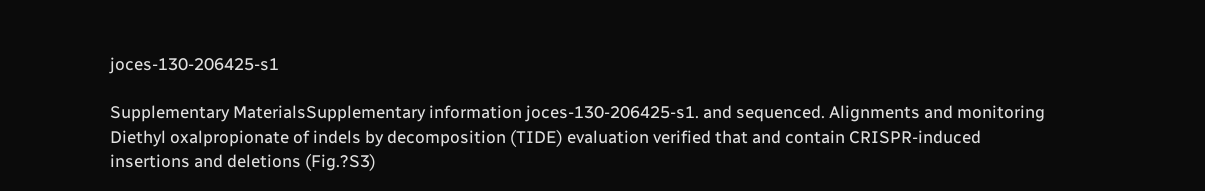joces-130-206425-s1

Supplementary MaterialsSupplementary information joces-130-206425-s1. and sequenced. Alignments and monitoring Diethyl oxalpropionate of indels by decomposition (TIDE) evaluation verified that and contain CRISPR-induced insertions and deletions (Fig.?S3)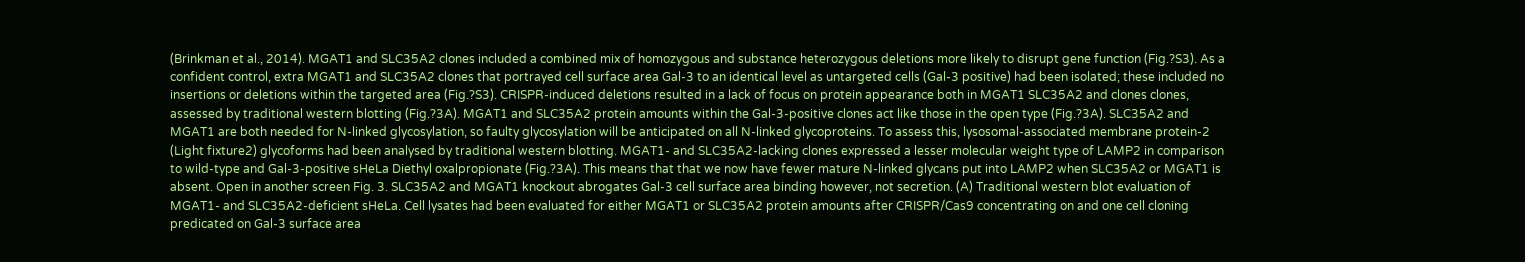(Brinkman et al., 2014). MGAT1 and SLC35A2 clones included a combined mix of homozygous and substance heterozygous deletions more likely to disrupt gene function (Fig.?S3). As a confident control, extra MGAT1 and SLC35A2 clones that portrayed cell surface area Gal-3 to an identical level as untargeted cells (Gal-3 positive) had been isolated; these included no insertions or deletions within the targeted area (Fig.?S3). CRISPR-induced deletions resulted in a lack of focus on protein appearance both in MGAT1 SLC35A2 and clones clones, assessed by traditional western blotting (Fig.?3A). MGAT1 and SLC35A2 protein amounts within the Gal-3-positive clones act like those in the open type (Fig.?3A). SLC35A2 and MGAT1 are both needed for N-linked glycosylation, so faulty glycosylation will be anticipated on all N-linked glycoproteins. To assess this, lysosomal-associated membrane protein-2 (Light fixture2) glycoforms had been analysed by traditional western blotting. MGAT1- and SLC35A2-lacking clones expressed a lesser molecular weight type of LAMP2 in comparison to wild-type and Gal-3-positive sHeLa Diethyl oxalpropionate (Fig.?3A). This means that that we now have fewer mature N-linked glycans put into LAMP2 when SLC35A2 or MGAT1 is absent. Open in another screen Fig. 3. SLC35A2 and MGAT1 knockout abrogates Gal-3 cell surface area binding however, not secretion. (A) Traditional western blot evaluation of MGAT1- and SLC35A2-deficient sHeLa. Cell lysates had been evaluated for either MGAT1 or SLC35A2 protein amounts after CRISPR/Cas9 concentrating on and one cell cloning predicated on Gal-3 surface area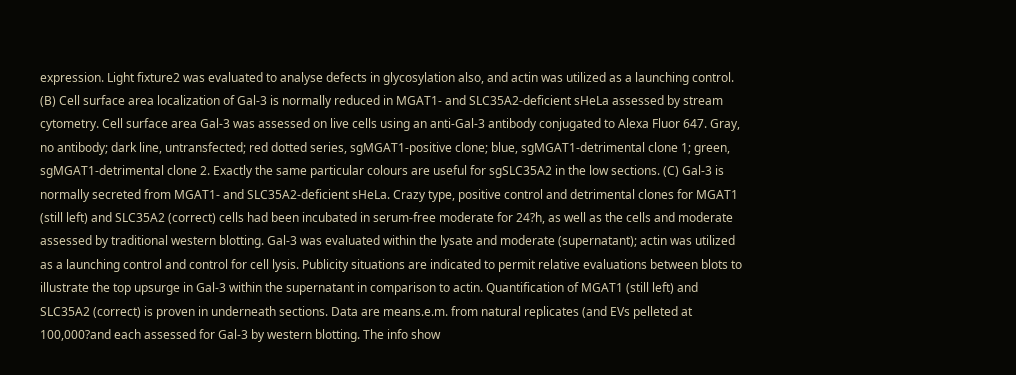expression. Light fixture2 was evaluated to analyse defects in glycosylation also, and actin was utilized as a launching control. (B) Cell surface area localization of Gal-3 is normally reduced in MGAT1- and SLC35A2-deficient sHeLa assessed by stream cytometry. Cell surface area Gal-3 was assessed on live cells using an anti-Gal-3 antibody conjugated to Alexa Fluor 647. Gray, no antibody; dark line, untransfected; red dotted series, sgMGAT1-positive clone; blue, sgMGAT1-detrimental clone 1; green, sgMGAT1-detrimental clone 2. Exactly the same particular colours are useful for sgSLC35A2 in the low sections. (C) Gal-3 is normally secreted from MGAT1- and SLC35A2-deficient sHeLa. Crazy type, positive control and detrimental clones for MGAT1 (still left) and SLC35A2 (correct) cells had been incubated in serum-free moderate for 24?h, as well as the cells and moderate assessed by traditional western blotting. Gal-3 was evaluated within the lysate and moderate (supernatant); actin was utilized as a launching control and control for cell lysis. Publicity situations are indicated to permit relative evaluations between blots to illustrate the top upsurge in Gal-3 within the supernatant in comparison to actin. Quantification of MGAT1 (still left) and SLC35A2 (correct) is proven in underneath sections. Data are means.e.m. from natural replicates (and EVs pelleted at 100,000?and each assessed for Gal-3 by western blotting. The info show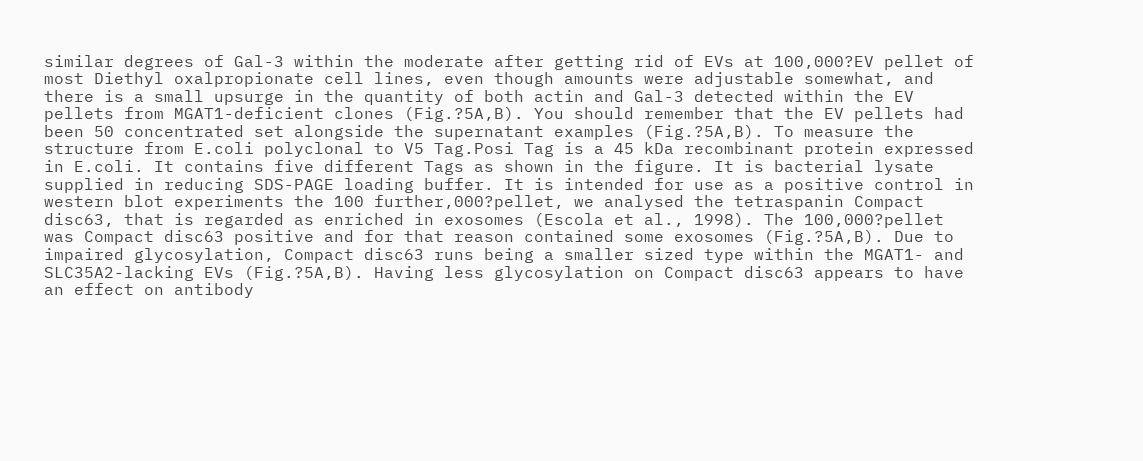similar degrees of Gal-3 within the moderate after getting rid of EVs at 100,000?EV pellet of most Diethyl oxalpropionate cell lines, even though amounts were adjustable somewhat, and there is a small upsurge in the quantity of both actin and Gal-3 detected within the EV pellets from MGAT1-deficient clones (Fig.?5A,B). You should remember that the EV pellets had been 50 concentrated set alongside the supernatant examples (Fig.?5A,B). To measure the structure from E.coli polyclonal to V5 Tag.Posi Tag is a 45 kDa recombinant protein expressed in E.coli. It contains five different Tags as shown in the figure. It is bacterial lysate supplied in reducing SDS-PAGE loading buffer. It is intended for use as a positive control in western blot experiments the 100 further,000?pellet, we analysed the tetraspanin Compact disc63, that is regarded as enriched in exosomes (Escola et al., 1998). The 100,000?pellet was Compact disc63 positive and for that reason contained some exosomes (Fig.?5A,B). Due to impaired glycosylation, Compact disc63 runs being a smaller sized type within the MGAT1- and SLC35A2-lacking EVs (Fig.?5A,B). Having less glycosylation on Compact disc63 appears to have an effect on antibody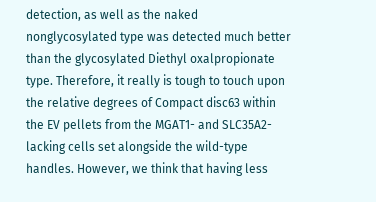detection, as well as the naked nonglycosylated type was detected much better than the glycosylated Diethyl oxalpropionate type. Therefore, it really is tough to touch upon the relative degrees of Compact disc63 within the EV pellets from the MGAT1- and SLC35A2-lacking cells set alongside the wild-type handles. However, we think that having less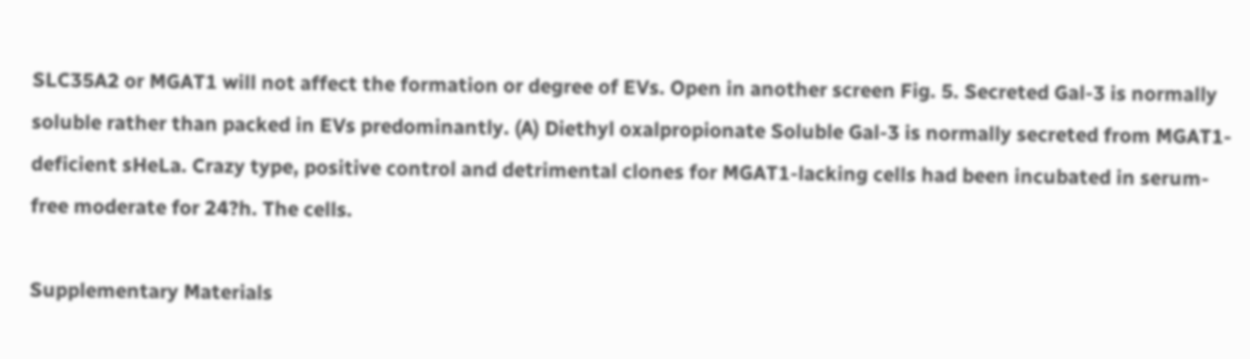SLC35A2 or MGAT1 will not affect the formation or degree of EVs. Open in another screen Fig. 5. Secreted Gal-3 is normally soluble rather than packed in EVs predominantly. (A) Diethyl oxalpropionate Soluble Gal-3 is normally secreted from MGAT1-deficient sHeLa. Crazy type, positive control and detrimental clones for MGAT1-lacking cells had been incubated in serum-free moderate for 24?h. The cells.

Supplementary Materials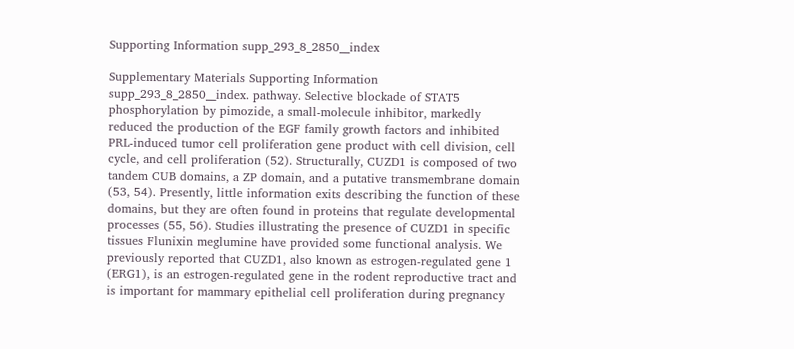Supporting Information supp_293_8_2850__index

Supplementary Materials Supporting Information supp_293_8_2850__index. pathway. Selective blockade of STAT5 phosphorylation by pimozide, a small-molecule inhibitor, markedly reduced the production of the EGF family growth factors and inhibited PRL-induced tumor cell proliferation gene product with cell division, cell cycle, and cell proliferation (52). Structurally, CUZD1 is composed of two tandem CUB domains, a ZP domain, and a putative transmembrane domain (53, 54). Presently, little information exits describing the function of these domains, but they are often found in proteins that regulate developmental processes (55, 56). Studies illustrating the presence of CUZD1 in specific tissues Flunixin meglumine have provided some functional analysis. We previously reported that CUZD1, also known as estrogen-regulated gene 1 (ERG1), is an estrogen-regulated gene in the rodent reproductive tract and is important for mammary epithelial cell proliferation during pregnancy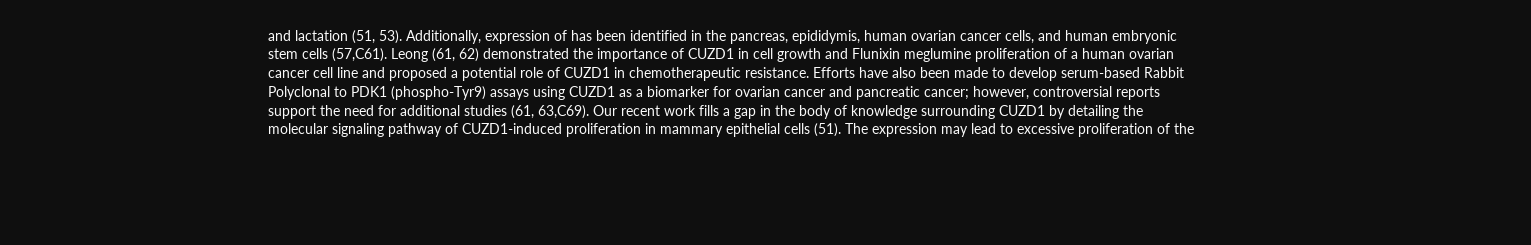and lactation (51, 53). Additionally, expression of has been identified in the pancreas, epididymis, human ovarian cancer cells, and human embryonic stem cells (57,C61). Leong (61, 62) demonstrated the importance of CUZD1 in cell growth and Flunixin meglumine proliferation of a human ovarian cancer cell line and proposed a potential role of CUZD1 in chemotherapeutic resistance. Efforts have also been made to develop serum-based Rabbit Polyclonal to PDK1 (phospho-Tyr9) assays using CUZD1 as a biomarker for ovarian cancer and pancreatic cancer; however, controversial reports support the need for additional studies (61, 63,C69). Our recent work fills a gap in the body of knowledge surrounding CUZD1 by detailing the molecular signaling pathway of CUZD1-induced proliferation in mammary epithelial cells (51). The expression may lead to excessive proliferation of the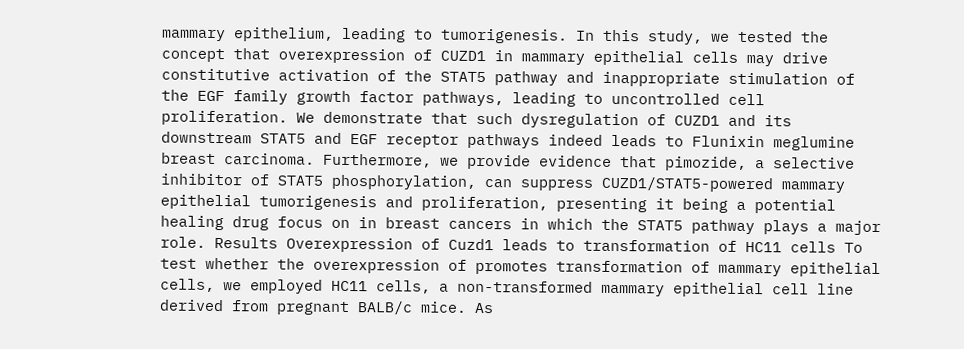mammary epithelium, leading to tumorigenesis. In this study, we tested the concept that overexpression of CUZD1 in mammary epithelial cells may drive constitutive activation of the STAT5 pathway and inappropriate stimulation of the EGF family growth factor pathways, leading to uncontrolled cell proliferation. We demonstrate that such dysregulation of CUZD1 and its downstream STAT5 and EGF receptor pathways indeed leads to Flunixin meglumine breast carcinoma. Furthermore, we provide evidence that pimozide, a selective inhibitor of STAT5 phosphorylation, can suppress CUZD1/STAT5-powered mammary epithelial tumorigenesis and proliferation, presenting it being a potential healing drug focus on in breast cancers in which the STAT5 pathway plays a major role. Results Overexpression of Cuzd1 leads to transformation of HC11 cells To test whether the overexpression of promotes transformation of mammary epithelial cells, we employed HC11 cells, a non-transformed mammary epithelial cell line derived from pregnant BALB/c mice. As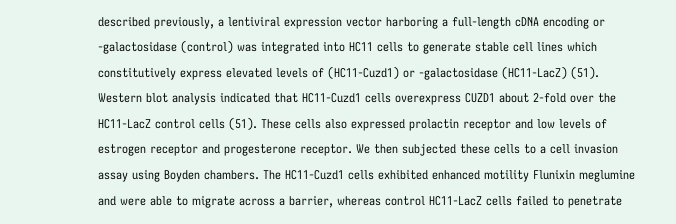described previously, a lentiviral expression vector harboring a full-length cDNA encoding or -galactosidase (control) was integrated into HC11 cells to generate stable cell lines which constitutively express elevated levels of (HC11-Cuzd1) or -galactosidase (HC11-LacZ) (51). Western blot analysis indicated that HC11-Cuzd1 cells overexpress CUZD1 about 2-fold over the HC11-LacZ control cells (51). These cells also expressed prolactin receptor and low levels of estrogen receptor and progesterone receptor. We then subjected these cells to a cell invasion assay using Boyden chambers. The HC11-Cuzd1 cells exhibited enhanced motility Flunixin meglumine and were able to migrate across a barrier, whereas control HC11-LacZ cells failed to penetrate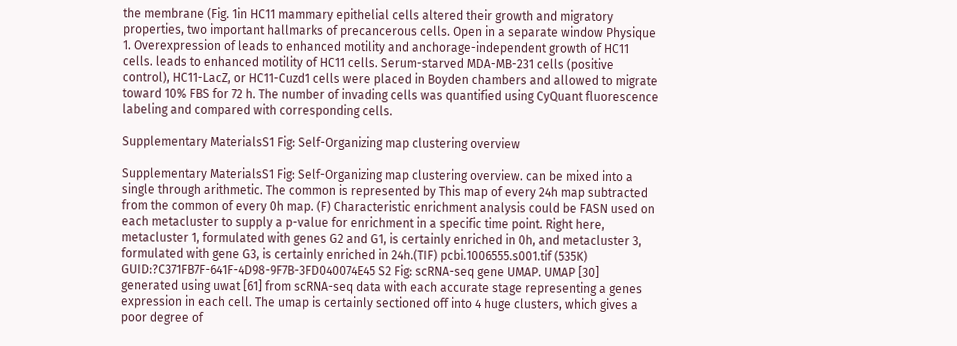the membrane (Fig. 1in HC11 mammary epithelial cells altered their growth and migratory properties, two important hallmarks of precancerous cells. Open in a separate window Physique 1. Overexpression of leads to enhanced motility and anchorage-independent growth of HC11 cells. leads to enhanced motility of HC11 cells. Serum-starved MDA-MB-231 cells (positive control), HC11-LacZ, or HC11-Cuzd1 cells were placed in Boyden chambers and allowed to migrate toward 10% FBS for 72 h. The number of invading cells was quantified using CyQuant fluorescence labeling and compared with corresponding cells.

Supplementary MaterialsS1 Fig: Self-Organizing map clustering overview

Supplementary MaterialsS1 Fig: Self-Organizing map clustering overview. can be mixed into a single through arithmetic. The common is represented by This map of every 24h map subtracted from the common of every 0h map. (F) Characteristic enrichment analysis could be FASN used on each metacluster to supply a p-value for enrichment in a specific time point. Right here, metacluster 1, formulated with genes G2 and G1, is certainly enriched in 0h, and metacluster 3, formulated with gene G3, is certainly enriched in 24h.(TIF) pcbi.1006555.s001.tif (535K) GUID:?C371FB7F-641F-4D98-9F7B-3FD040074E45 S2 Fig: scRNA-seq gene UMAP. UMAP [30] generated using uwat [61] from scRNA-seq data with each accurate stage representing a genes expression in each cell. The umap is certainly sectioned off into 4 huge clusters, which gives a poor degree of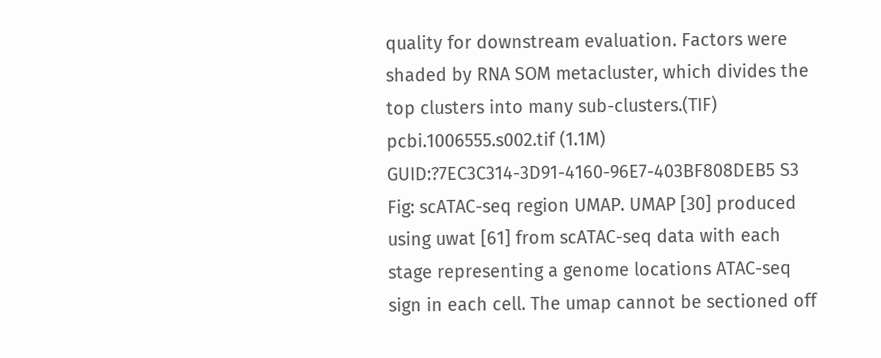quality for downstream evaluation. Factors were shaded by RNA SOM metacluster, which divides the top clusters into many sub-clusters.(TIF) pcbi.1006555.s002.tif (1.1M) GUID:?7EC3C314-3D91-4160-96E7-403BF808DEB5 S3 Fig: scATAC-seq region UMAP. UMAP [30] produced using uwat [61] from scATAC-seq data with each stage representing a genome locations ATAC-seq sign in each cell. The umap cannot be sectioned off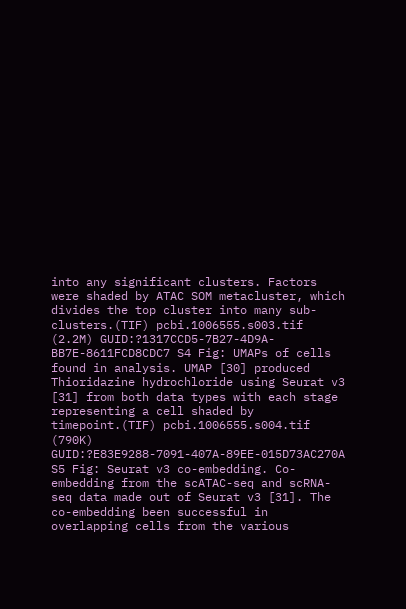into any significant clusters. Factors were shaded by ATAC SOM metacluster, which divides the top cluster into many sub-clusters.(TIF) pcbi.1006555.s003.tif (2.2M) GUID:?1317CCD5-7B27-4D9A-BB7E-8611FCD8CDC7 S4 Fig: UMAPs of cells found in analysis. UMAP [30] produced Thioridazine hydrochloride using Seurat v3 [31] from both data types with each stage representing a cell shaded by timepoint.(TIF) pcbi.1006555.s004.tif (790K) GUID:?E83E9288-7091-407A-89EE-015D73AC270A S5 Fig: Seurat v3 co-embedding. Co-embedding from the scATAC-seq and scRNA-seq data made out of Seurat v3 [31]. The co-embedding been successful in overlapping cells from the various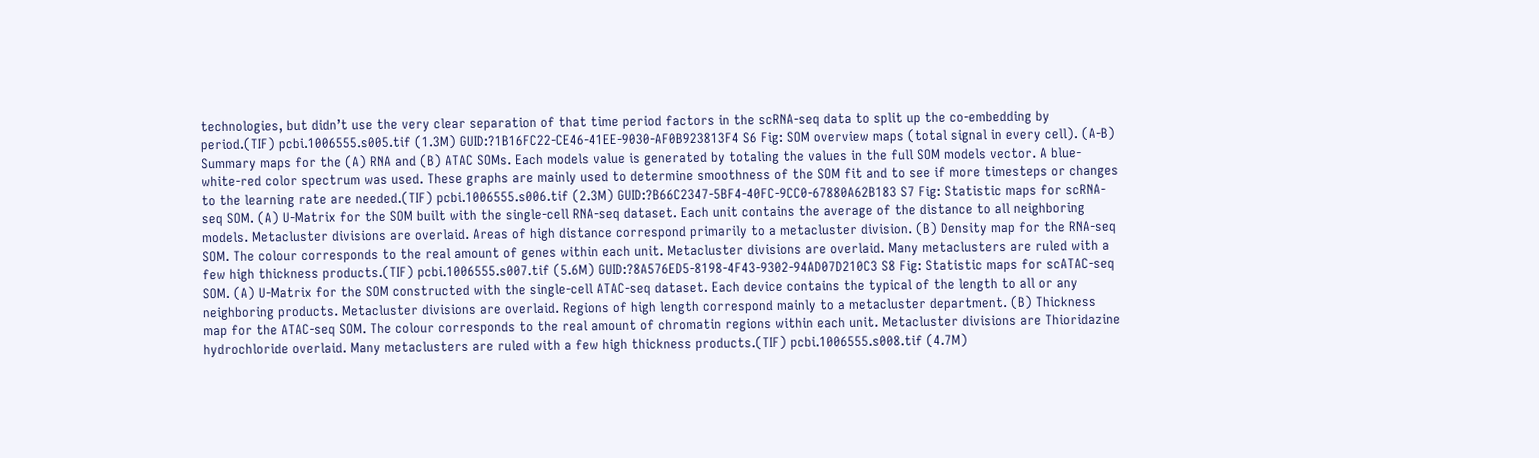technologies, but didn’t use the very clear separation of that time period factors in the scRNA-seq data to split up the co-embedding by period.(TIF) pcbi.1006555.s005.tif (1.3M) GUID:?1B16FC22-CE46-41EE-9030-AF0B923813F4 S6 Fig: SOM overview maps (total signal in every cell). (A-B) Summary maps for the (A) RNA and (B) ATAC SOMs. Each models value is generated by totaling the values in the full SOM models vector. A blue-white-red color spectrum was used. These graphs are mainly used to determine smoothness of the SOM fit and to see if more timesteps or changes to the learning rate are needed.(TIF) pcbi.1006555.s006.tif (2.3M) GUID:?B66C2347-5BF4-40FC-9CC0-67880A62B183 S7 Fig: Statistic maps for scRNA-seq SOM. (A) U-Matrix for the SOM built with the single-cell RNA-seq dataset. Each unit contains the average of the distance to all neighboring models. Metacluster divisions are overlaid. Areas of high distance correspond primarily to a metacluster division. (B) Density map for the RNA-seq SOM. The colour corresponds to the real amount of genes within each unit. Metacluster divisions are overlaid. Many metaclusters are ruled with a few high thickness products.(TIF) pcbi.1006555.s007.tif (5.6M) GUID:?8A576ED5-8198-4F43-9302-94AD07D210C3 S8 Fig: Statistic maps for scATAC-seq SOM. (A) U-Matrix for the SOM constructed with the single-cell ATAC-seq dataset. Each device contains the typical of the length to all or any neighboring products. Metacluster divisions are overlaid. Regions of high length correspond mainly to a metacluster department. (B) Thickness map for the ATAC-seq SOM. The colour corresponds to the real amount of chromatin regions within each unit. Metacluster divisions are Thioridazine hydrochloride overlaid. Many metaclusters are ruled with a few high thickness products.(TIF) pcbi.1006555.s008.tif (4.7M)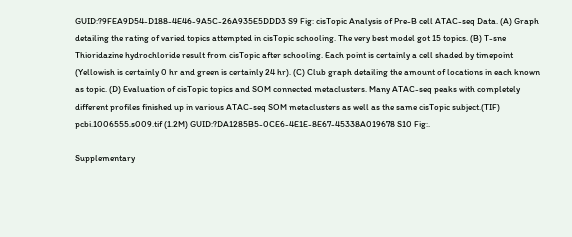GUID:?9FEA9D54-D188-4E46-9A5C-26A935E5DDD3 S9 Fig: cisTopic Analysis of Pre-B cell ATAC-seq Data. (A) Graph detailing the rating of varied topics attempted in cisTopic schooling. The very best model got 15 topics. (B) T-sne Thioridazine hydrochloride result from cisTopic after schooling. Each point is certainly a cell shaded by timepoint (Yellowish is certainly 0 hr and green is certainly 24 hr). (C) Club graph detailing the amount of locations in each known as topic. (D) Evaluation of cisTopic topics and SOM connected metaclusters. Many ATAC-seq peaks with completely different profiles finished up in various ATAC-seq SOM metaclusters as well as the same cisTopic subject.(TIF) pcbi.1006555.s009.tif (1.2M) GUID:?DA1285B5-0CE6-4E1E-8E67-45338A019678 S10 Fig:.

Supplementary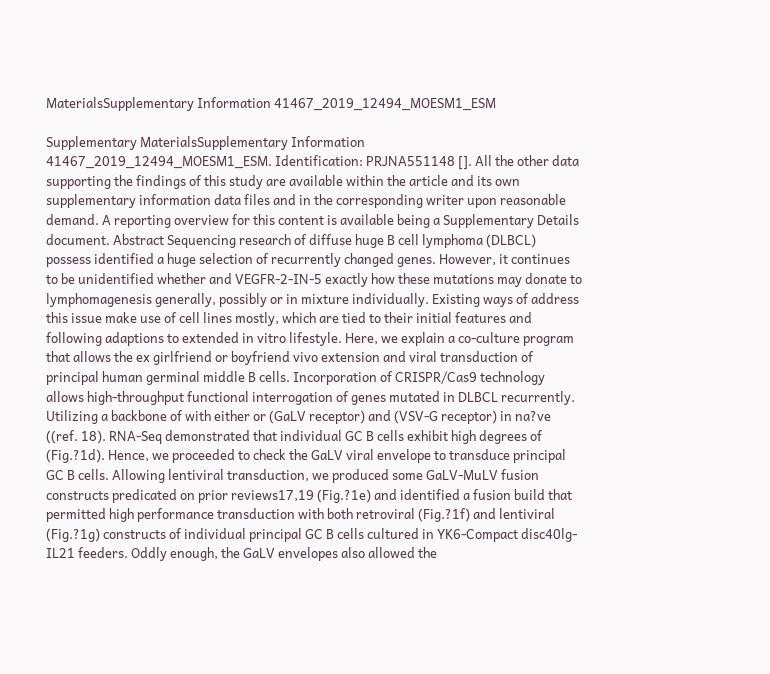MaterialsSupplementary Information 41467_2019_12494_MOESM1_ESM

Supplementary MaterialsSupplementary Information 41467_2019_12494_MOESM1_ESM. Identification: PRJNA551148 []. All the other data supporting the findings of this study are available within the article and its own supplementary information data files and in the corresponding writer upon reasonable demand. A reporting overview for this content is available being a Supplementary Details document. Abstract Sequencing research of diffuse huge B cell lymphoma (DLBCL) possess identified a huge selection of recurrently changed genes. However, it continues to be unidentified whether and VEGFR-2-IN-5 exactly how these mutations may donate to lymphomagenesis generally, possibly or in mixture individually. Existing ways of address this issue make use of cell lines mostly, which are tied to their initial features and following adaptions to extended in vitro lifestyle. Here, we explain a co-culture program that allows the ex girlfriend or boyfriend vivo extension and viral transduction of principal human germinal middle B cells. Incorporation of CRISPR/Cas9 technology allows high-throughput functional interrogation of genes mutated in DLBCL recurrently. Utilizing a backbone of with either or (GaLV receptor) and (VSV-G receptor) in na?ve ((ref. 18). RNA-Seq demonstrated that individual GC B cells exhibit high degrees of (Fig.?1d). Hence, we proceeded to check the GaLV viral envelope to transduce principal GC B cells. Allowing lentiviral transduction, we produced some GaLV-MuLV fusion constructs predicated on prior reviews17,19 (Fig.?1e) and identified a fusion build that permitted high performance transduction with both retroviral (Fig.?1f) and lentiviral (Fig.?1g) constructs of individual principal GC B cells cultured in YK6-Compact disc40lg-IL21 feeders. Oddly enough, the GaLV envelopes also allowed the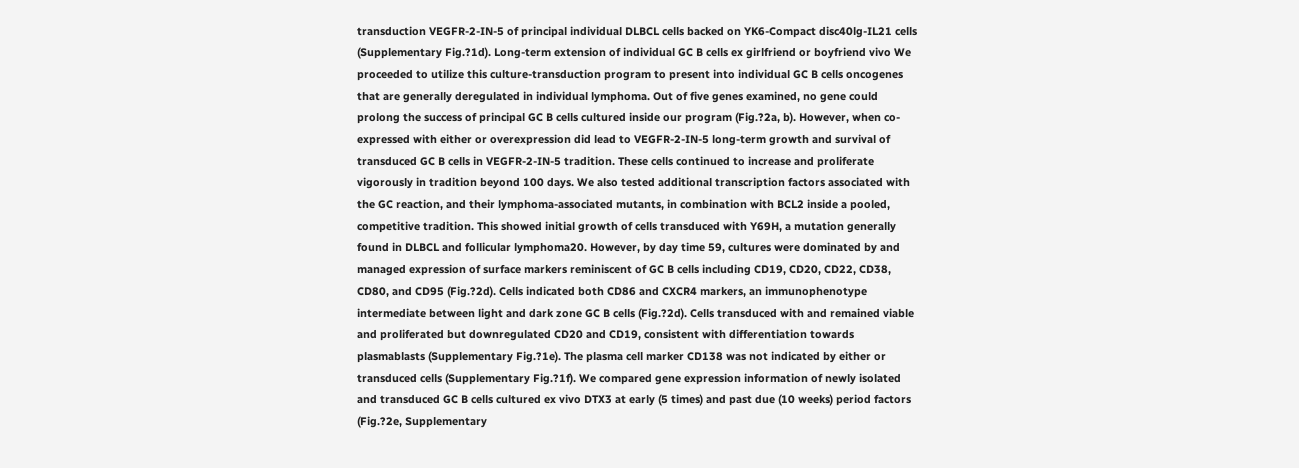transduction VEGFR-2-IN-5 of principal individual DLBCL cells backed on YK6-Compact disc40lg-IL21 cells (Supplementary Fig.?1d). Long-term extension of individual GC B cells ex girlfriend or boyfriend vivo We proceeded to utilize this culture-transduction program to present into individual GC B cells oncogenes that are generally deregulated in individual lymphoma. Out of five genes examined, no gene could prolong the success of principal GC B cells cultured inside our program (Fig.?2a, b). However, when co-expressed with either or overexpression did lead to VEGFR-2-IN-5 long-term growth and survival of transduced GC B cells in VEGFR-2-IN-5 tradition. These cells continued to increase and proliferate vigorously in tradition beyond 100 days. We also tested additional transcription factors associated with the GC reaction, and their lymphoma-associated mutants, in combination with BCL2 inside a pooled, competitive tradition. This showed initial growth of cells transduced with Y69H, a mutation generally found in DLBCL and follicular lymphoma20. However, by day time 59, cultures were dominated by and managed expression of surface markers reminiscent of GC B cells including CD19, CD20, CD22, CD38, CD80, and CD95 (Fig.?2d). Cells indicated both CD86 and CXCR4 markers, an immunophenotype intermediate between light and dark zone GC B cells (Fig.?2d). Cells transduced with and remained viable and proliferated but downregulated CD20 and CD19, consistent with differentiation towards plasmablasts (Supplementary Fig.?1e). The plasma cell marker CD138 was not indicated by either or transduced cells (Supplementary Fig.?1f). We compared gene expression information of newly isolated and transduced GC B cells cultured ex vivo DTX3 at early (5 times) and past due (10 weeks) period factors (Fig.?2e, Supplementary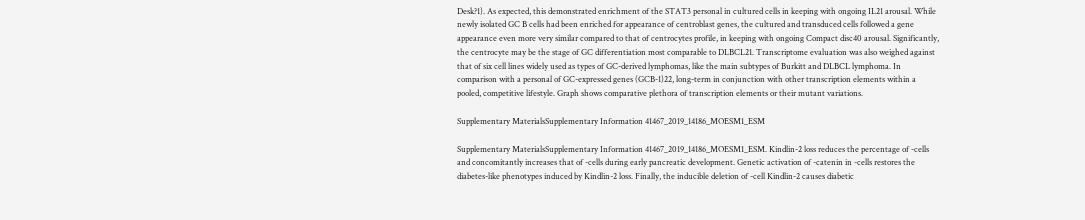Desk?1). As expected, this demonstrated enrichment of the STAT3 personal in cultured cells in keeping with ongoing IL21 arousal. While newly isolated GC B cells had been enriched for appearance of centroblast genes, the cultured and transduced cells followed a gene appearance even more very similar compared to that of centrocytes profile, in keeping with ongoing Compact disc40 arousal. Significantly, the centrocyte may be the stage of GC differentiation most comparable to DLBCL21. Transcriptome evaluation was also weighed against that of six cell lines widely used as types of GC-derived lymphomas, like the main subtypes of Burkitt and DLBCL lymphoma. In comparison with a personal of GC-expressed genes (GCB-1)22, long-term in conjunction with other transcription elements within a pooled, competitive lifestyle. Graph shows comparative plethora of transcription elements or their mutant variations.

Supplementary MaterialsSupplementary Information 41467_2019_14186_MOESM1_ESM

Supplementary MaterialsSupplementary Information 41467_2019_14186_MOESM1_ESM. Kindlin-2 loss reduces the percentage of -cells and concomitantly increases that of -cells during early pancreatic development. Genetic activation of -catenin in -cells restores the diabetes-like phenotypes induced by Kindlin-2 loss. Finally, the inducible deletion of -cell Kindlin-2 causes diabetic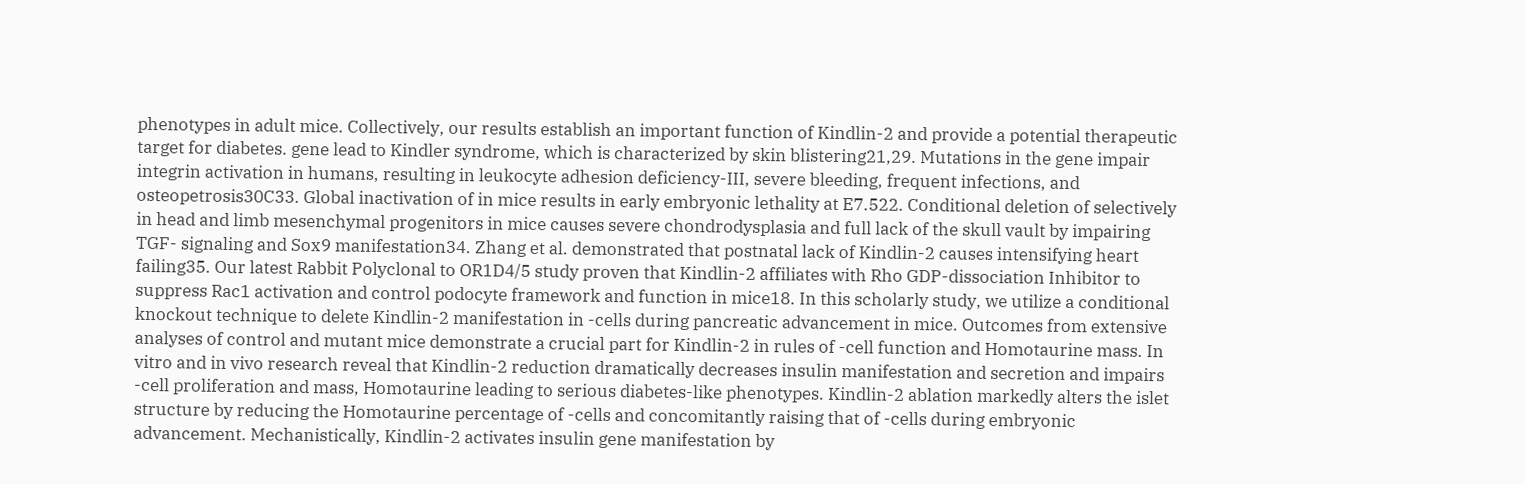phenotypes in adult mice. Collectively, our results establish an important function of Kindlin-2 and provide a potential therapeutic target for diabetes. gene lead to Kindler syndrome, which is characterized by skin blistering21,29. Mutations in the gene impair integrin activation in humans, resulting in leukocyte adhesion deficiency-III, severe bleeding, frequent infections, and osteopetrosis30C33. Global inactivation of in mice results in early embryonic lethality at E7.522. Conditional deletion of selectively in head and limb mesenchymal progenitors in mice causes severe chondrodysplasia and full lack of the skull vault by impairing TGF- signaling and Sox9 manifestation34. Zhang et al. demonstrated that postnatal lack of Kindlin-2 causes intensifying heart failing35. Our latest Rabbit Polyclonal to OR1D4/5 study proven that Kindlin-2 affiliates with Rho GDP-dissociation Inhibitor to suppress Rac1 activation and control podocyte framework and function in mice18. In this scholarly study, we utilize a conditional knockout technique to delete Kindlin-2 manifestation in -cells during pancreatic advancement in mice. Outcomes from extensive analyses of control and mutant mice demonstrate a crucial part for Kindlin-2 in rules of -cell function and Homotaurine mass. In vitro and in vivo research reveal that Kindlin-2 reduction dramatically decreases insulin manifestation and secretion and impairs -cell proliferation and mass, Homotaurine leading to serious diabetes-like phenotypes. Kindlin-2 ablation markedly alters the islet structure by reducing the Homotaurine percentage of -cells and concomitantly raising that of -cells during embryonic advancement. Mechanistically, Kindlin-2 activates insulin gene manifestation by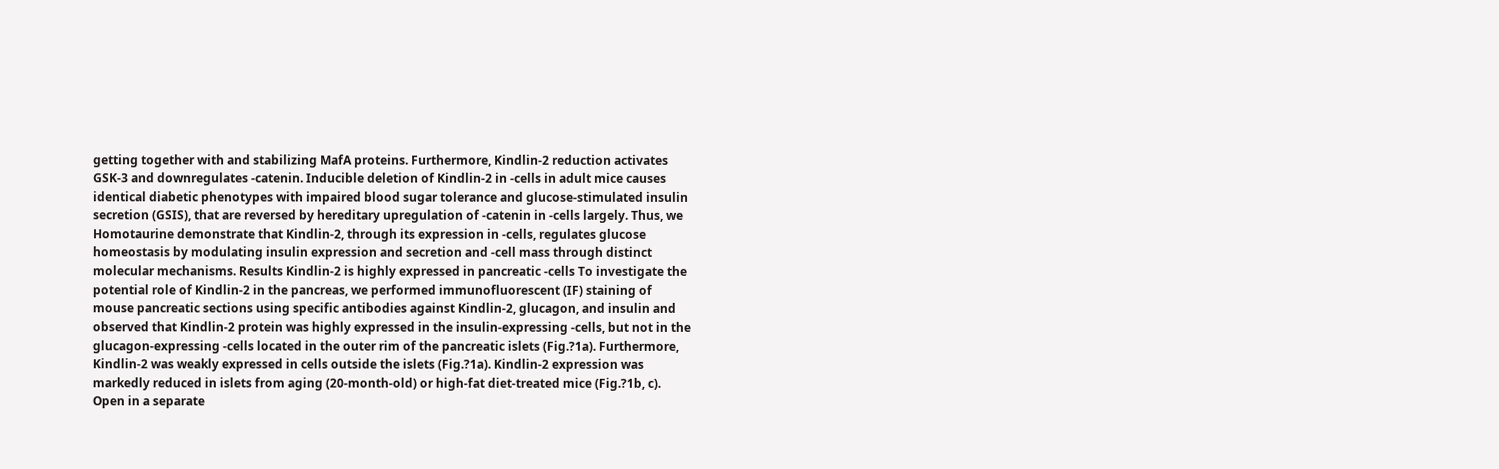getting together with and stabilizing MafA proteins. Furthermore, Kindlin-2 reduction activates GSK-3 and downregulates -catenin. Inducible deletion of Kindlin-2 in -cells in adult mice causes identical diabetic phenotypes with impaired blood sugar tolerance and glucose-stimulated insulin secretion (GSIS), that are reversed by hereditary upregulation of -catenin in -cells largely. Thus, we Homotaurine demonstrate that Kindlin-2, through its expression in -cells, regulates glucose homeostasis by modulating insulin expression and secretion and -cell mass through distinct molecular mechanisms. Results Kindlin-2 is highly expressed in pancreatic -cells To investigate the potential role of Kindlin-2 in the pancreas, we performed immunofluorescent (IF) staining of mouse pancreatic sections using specific antibodies against Kindlin-2, glucagon, and insulin and observed that Kindlin-2 protein was highly expressed in the insulin-expressing -cells, but not in the glucagon-expressing -cells located in the outer rim of the pancreatic islets (Fig.?1a). Furthermore, Kindlin-2 was weakly expressed in cells outside the islets (Fig.?1a). Kindlin-2 expression was markedly reduced in islets from aging (20-month-old) or high-fat diet-treated mice (Fig.?1b, c). Open in a separate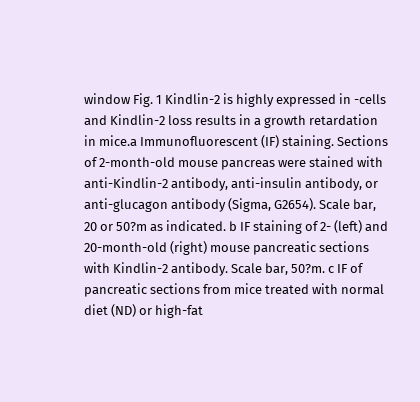window Fig. 1 Kindlin-2 is highly expressed in -cells and Kindlin-2 loss results in a growth retardation in mice.a Immunofluorescent (IF) staining. Sections of 2-month-old mouse pancreas were stained with anti-Kindlin-2 antibody, anti-insulin antibody, or anti-glucagon antibody (Sigma, G2654). Scale bar, 20 or 50?m as indicated. b IF staining of 2- (left) and 20-month-old (right) mouse pancreatic sections with Kindlin-2 antibody. Scale bar, 50?m. c IF of pancreatic sections from mice treated with normal diet (ND) or high-fat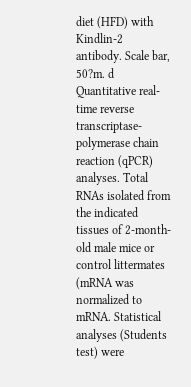diet (HFD) with Kindlin-2 antibody. Scale bar, 50?m. d Quantitative real-time reverse transcriptase-polymerase chain reaction (qPCR) analyses. Total RNAs isolated from the indicated tissues of 2-month-old male mice or control littermates (mRNA was normalized to mRNA. Statistical analyses (Students test) were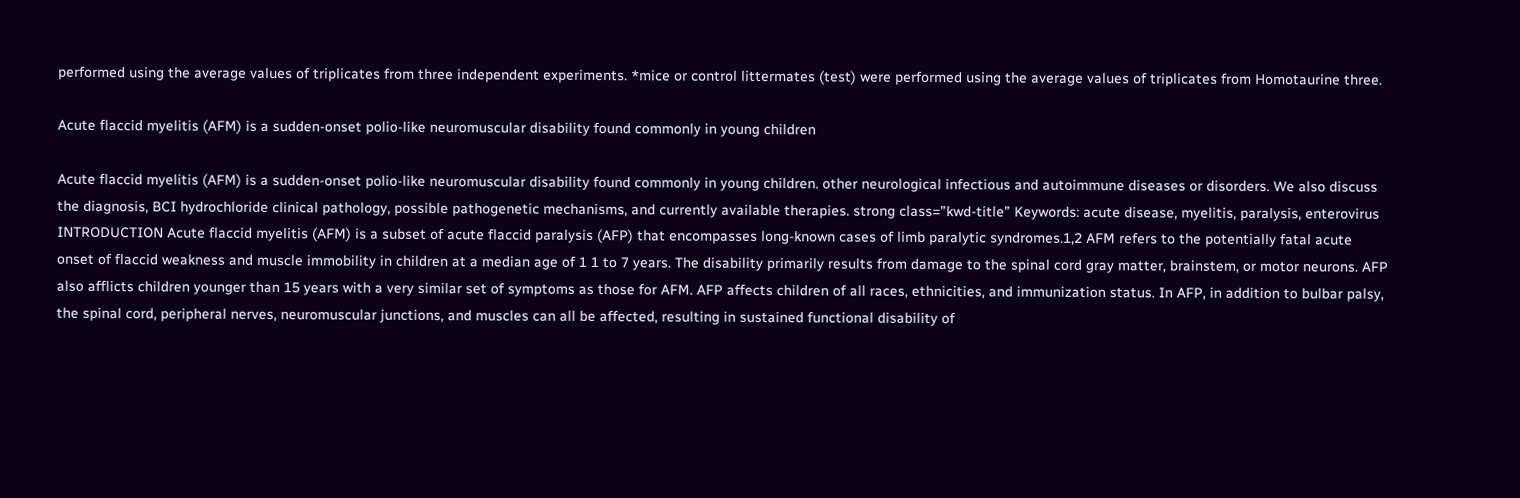performed using the average values of triplicates from three independent experiments. *mice or control littermates (test) were performed using the average values of triplicates from Homotaurine three.

Acute flaccid myelitis (AFM) is a sudden-onset polio-like neuromuscular disability found commonly in young children

Acute flaccid myelitis (AFM) is a sudden-onset polio-like neuromuscular disability found commonly in young children. other neurological infectious and autoimmune diseases or disorders. We also discuss the diagnosis, BCI hydrochloride clinical pathology, possible pathogenetic mechanisms, and currently available therapies. strong class=”kwd-title” Keywords: acute disease, myelitis, paralysis, enterovirus INTRODUCTION Acute flaccid myelitis (AFM) is a subset of acute flaccid paralysis (AFP) that encompasses long-known cases of limb paralytic syndromes.1,2 AFM refers to the potentially fatal acute onset of flaccid weakness and muscle immobility in children at a median age of 1 1 to 7 years. The disability primarily results from damage to the spinal cord gray matter, brainstem, or motor neurons. AFP also afflicts children younger than 15 years with a very similar set of symptoms as those for AFM. AFP affects children of all races, ethnicities, and immunization status. In AFP, in addition to bulbar palsy, the spinal cord, peripheral nerves, neuromuscular junctions, and muscles can all be affected, resulting in sustained functional disability of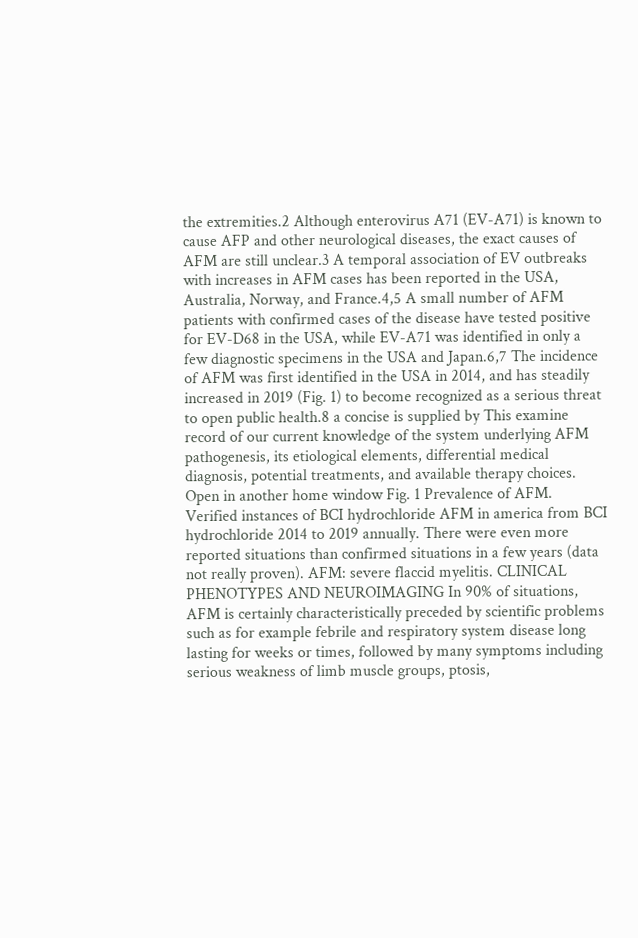the extremities.2 Although enterovirus A71 (EV-A71) is known to cause AFP and other neurological diseases, the exact causes of AFM are still unclear.3 A temporal association of EV outbreaks with increases in AFM cases has been reported in the USA, Australia, Norway, and France.4,5 A small number of AFM patients with confirmed cases of the disease have tested positive for EV-D68 in the USA, while EV-A71 was identified in only a few diagnostic specimens in the USA and Japan.6,7 The incidence of AFM was first identified in the USA in 2014, and has steadily increased in 2019 (Fig. 1) to become recognized as a serious threat to open public health.8 a concise is supplied by This examine record of our current knowledge of the system underlying AFM pathogenesis, its etiological elements, differential medical diagnosis, potential treatments, and available therapy choices. Open in another home window Fig. 1 Prevalence of AFM. Verified instances of BCI hydrochloride AFM in america from BCI hydrochloride 2014 to 2019 annually. There were even more reported situations than confirmed situations in a few years (data not really proven). AFM: severe flaccid myelitis. CLINICAL PHENOTYPES AND NEUROIMAGING In 90% of situations, AFM is certainly characteristically preceded by scientific problems such as for example febrile and respiratory system disease long lasting for weeks or times, followed by many symptoms including serious weakness of limb muscle groups, ptosis,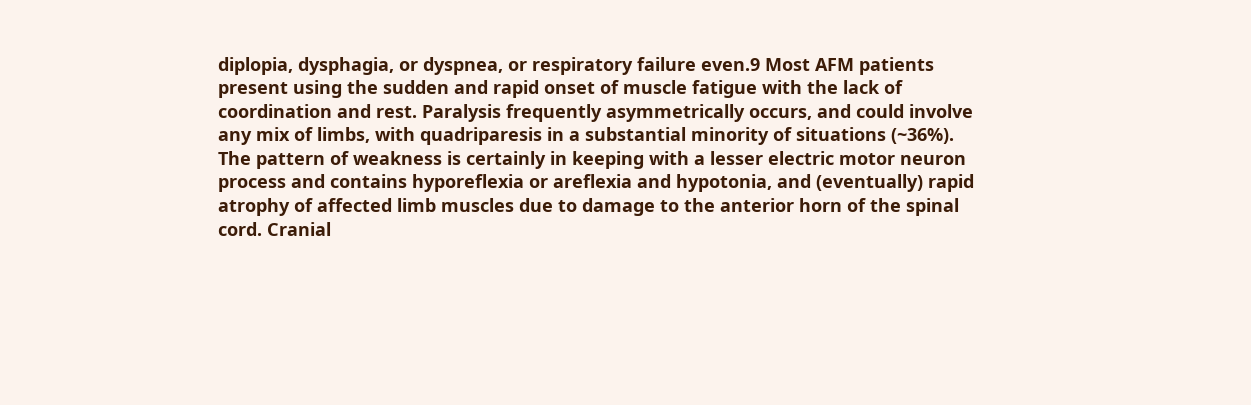diplopia, dysphagia, or dyspnea, or respiratory failure even.9 Most AFM patients present using the sudden and rapid onset of muscle fatigue with the lack of coordination and rest. Paralysis frequently asymmetrically occurs, and could involve any mix of limbs, with quadriparesis in a substantial minority of situations (~36%). The pattern of weakness is certainly in keeping with a lesser electric motor neuron process and contains hyporeflexia or areflexia and hypotonia, and (eventually) rapid atrophy of affected limb muscles due to damage to the anterior horn of the spinal cord. Cranial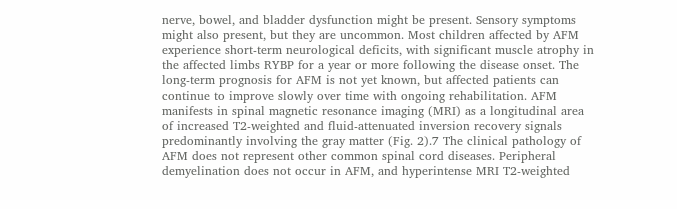nerve, bowel, and bladder dysfunction might be present. Sensory symptoms might also present, but they are uncommon. Most children affected by AFM experience short-term neurological deficits, with significant muscle atrophy in the affected limbs RYBP for a year or more following the disease onset. The long-term prognosis for AFM is not yet known, but affected patients can continue to improve slowly over time with ongoing rehabilitation. AFM manifests in spinal magnetic resonance imaging (MRI) as a longitudinal area of increased T2-weighted and fluid-attenuated inversion recovery signals predominantly involving the gray matter (Fig. 2).7 The clinical pathology of AFM does not represent other common spinal cord diseases. Peripheral demyelination does not occur in AFM, and hyperintense MRI T2-weighted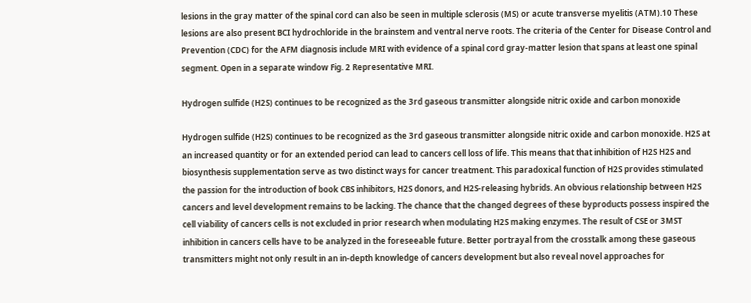lesions in the gray matter of the spinal cord can also be seen in multiple sclerosis (MS) or acute transverse myelitis (ATM).10 These lesions are also present BCI hydrochloride in the brainstem and ventral nerve roots. The criteria of the Center for Disease Control and Prevention (CDC) for the AFM diagnosis include MRI with evidence of a spinal cord gray-matter lesion that spans at least one spinal segment. Open in a separate window Fig. 2 Representative MRI.

Hydrogen sulfide (H2S) continues to be recognized as the 3rd gaseous transmitter alongside nitric oxide and carbon monoxide

Hydrogen sulfide (H2S) continues to be recognized as the 3rd gaseous transmitter alongside nitric oxide and carbon monoxide. H2S at an increased quantity or for an extended period can lead to cancers cell loss of life. This means that that inhibition of H2S H2S and biosynthesis supplementation serve as two distinct ways for cancer treatment. This paradoxical function of H2S provides stimulated the passion for the introduction of book CBS inhibitors, H2S donors, and H2S-releasing hybrids. An obvious relationship between H2S cancers and level development remains to be lacking. The chance that the changed degrees of these byproducts possess inspired the cell viability of cancers cells is not excluded in prior research when modulating H2S making enzymes. The result of CSE or 3MST inhibition in cancers cells have to be analyzed in the foreseeable future. Better portrayal from the crosstalk among these gaseous transmitters might not only result in an in-depth knowledge of cancers development but also reveal novel approaches for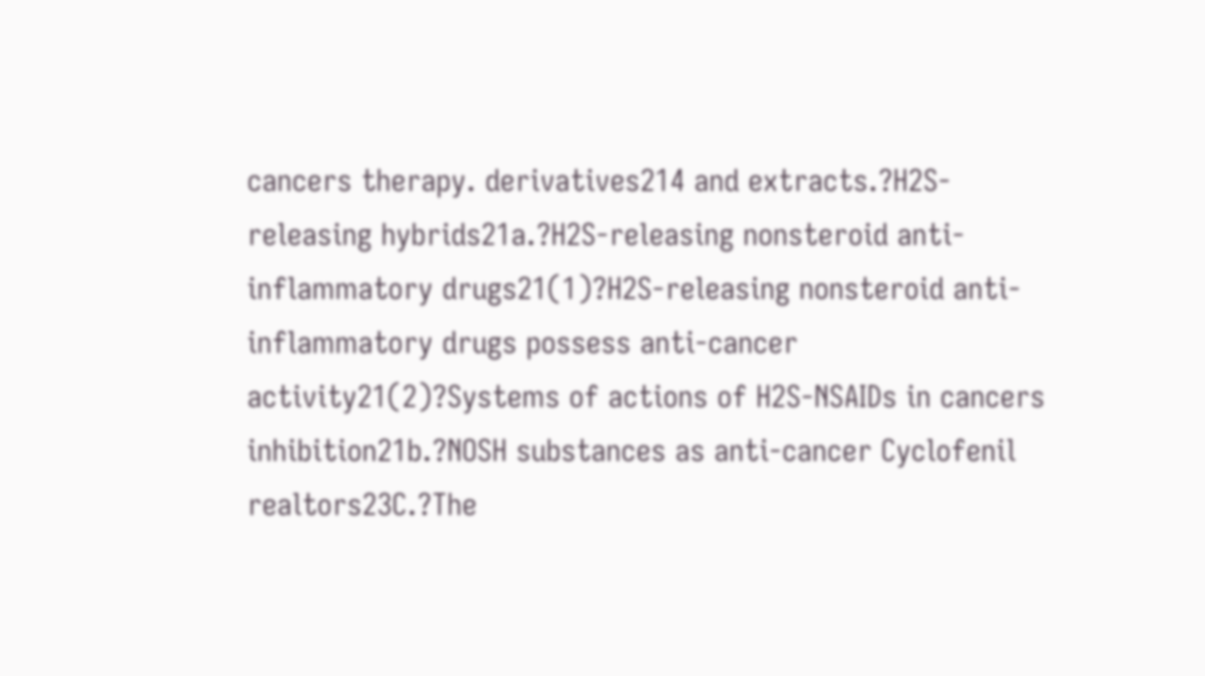cancers therapy. derivatives214 and extracts.?H2S-releasing hybrids21a.?H2S-releasing nonsteroid anti-inflammatory drugs21(1)?H2S-releasing nonsteroid anti-inflammatory drugs possess anti-cancer activity21(2)?Systems of actions of H2S-NSAIDs in cancers inhibition21b.?NOSH substances as anti-cancer Cyclofenil realtors23C.?The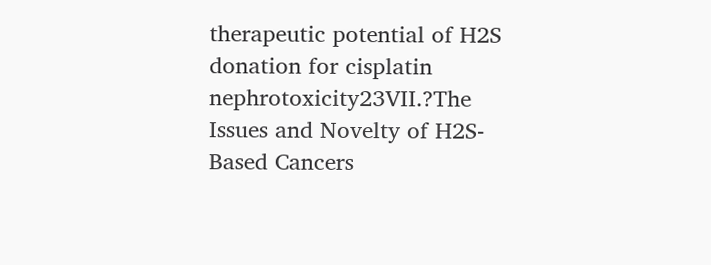therapeutic potential of H2S donation for cisplatin nephrotoxicity23VII.?The Issues and Novelty of H2S-Based Cancers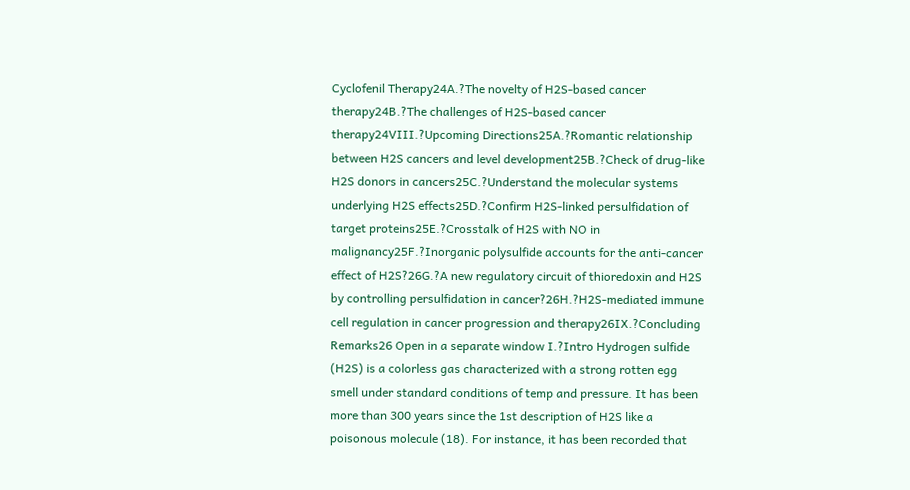Cyclofenil Therapy24A.?The novelty of H2S-based cancer therapy24B.?The challenges of H2S-based cancer therapy24VIII.?Upcoming Directions25A.?Romantic relationship between H2S cancers and level development25B.?Check of drug-like H2S donors in cancers25C.?Understand the molecular systems underlying H2S effects25D.?Confirm H2S-linked persulfidation of target proteins25E.?Crosstalk of H2S with NO in malignancy25F.?Inorganic polysulfide accounts for the anti-cancer effect of H2S?26G.?A new regulatory circuit of thioredoxin and H2S by controlling persulfidation in cancer?26H.?H2S-mediated immune cell regulation in cancer progression and therapy26IX.?Concluding Remarks26 Open in a separate window I.?Intro Hydrogen sulfide (H2S) is a colorless gas characterized with a strong rotten egg smell under standard conditions of temp and pressure. It has been more than 300 years since the 1st description of H2S like a poisonous molecule (18). For instance, it has been recorded that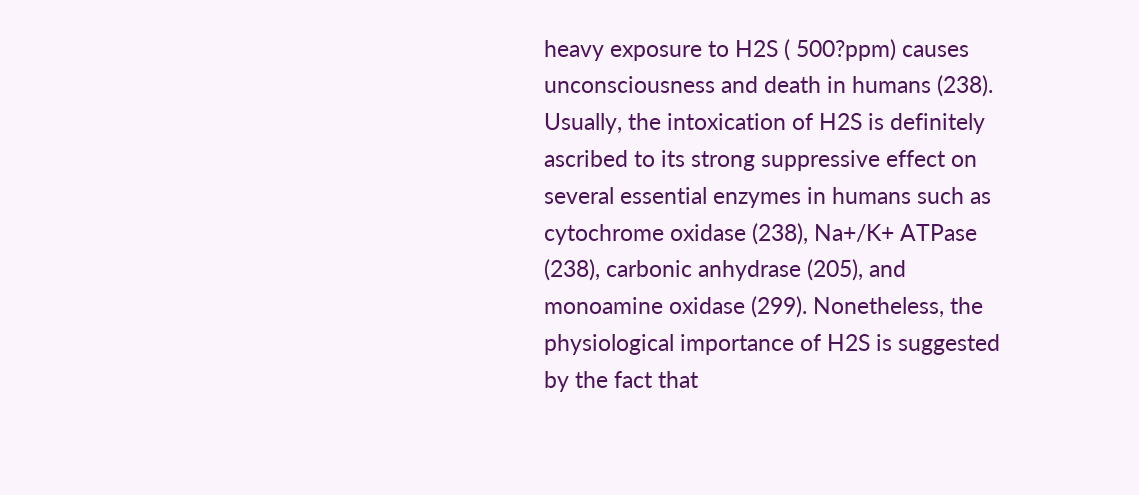heavy exposure to H2S ( 500?ppm) causes unconsciousness and death in humans (238). Usually, the intoxication of H2S is definitely ascribed to its strong suppressive effect on several essential enzymes in humans such as cytochrome oxidase (238), Na+/K+ ATPase (238), carbonic anhydrase (205), and monoamine oxidase (299). Nonetheless, the physiological importance of H2S is suggested by the fact that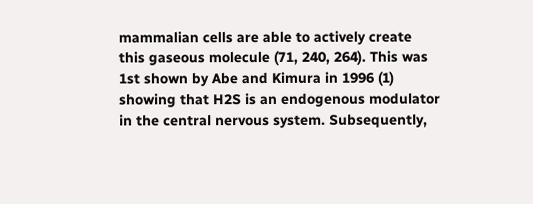mammalian cells are able to actively create this gaseous molecule (71, 240, 264). This was 1st shown by Abe and Kimura in 1996 (1) showing that H2S is an endogenous modulator in the central nervous system. Subsequently,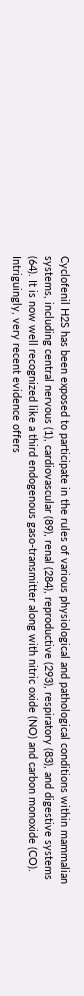Cyclofenil H2S has been exposed to participate in the rules of various physiological and pathological conditions within mammalian systems, including central nervous (1), cardiovascular (89), renal (284), reproductive (293), respiratory (83), and digestive systems (64). It is now well recognized like a third endogenous gaso-transmitter along with nitric oxide (NO) and carbon monoxide (CO). Intriguingly, very recent evidence offers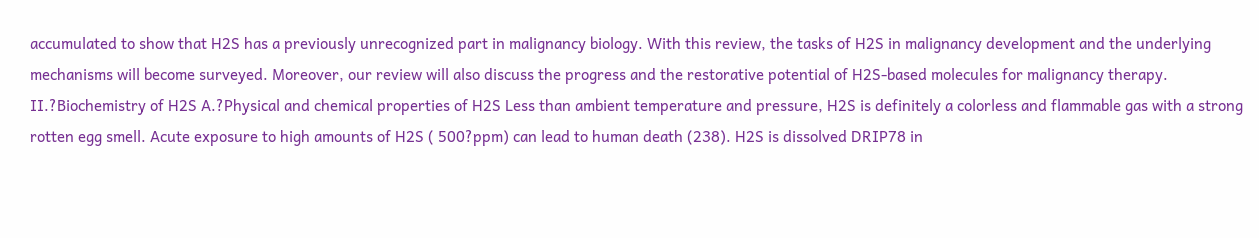accumulated to show that H2S has a previously unrecognized part in malignancy biology. With this review, the tasks of H2S in malignancy development and the underlying mechanisms will become surveyed. Moreover, our review will also discuss the progress and the restorative potential of H2S-based molecules for malignancy therapy. II.?Biochemistry of H2S A.?Physical and chemical properties of H2S Less than ambient temperature and pressure, H2S is definitely a colorless and flammable gas with a strong rotten egg smell. Acute exposure to high amounts of H2S ( 500?ppm) can lead to human death (238). H2S is dissolved DRIP78 in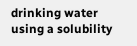drinking water using a solubility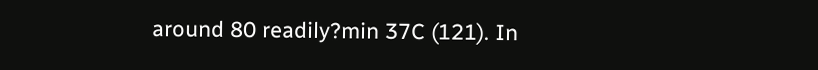around 80 readily?min 37C (121). In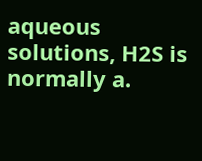aqueous solutions, H2S is normally a.